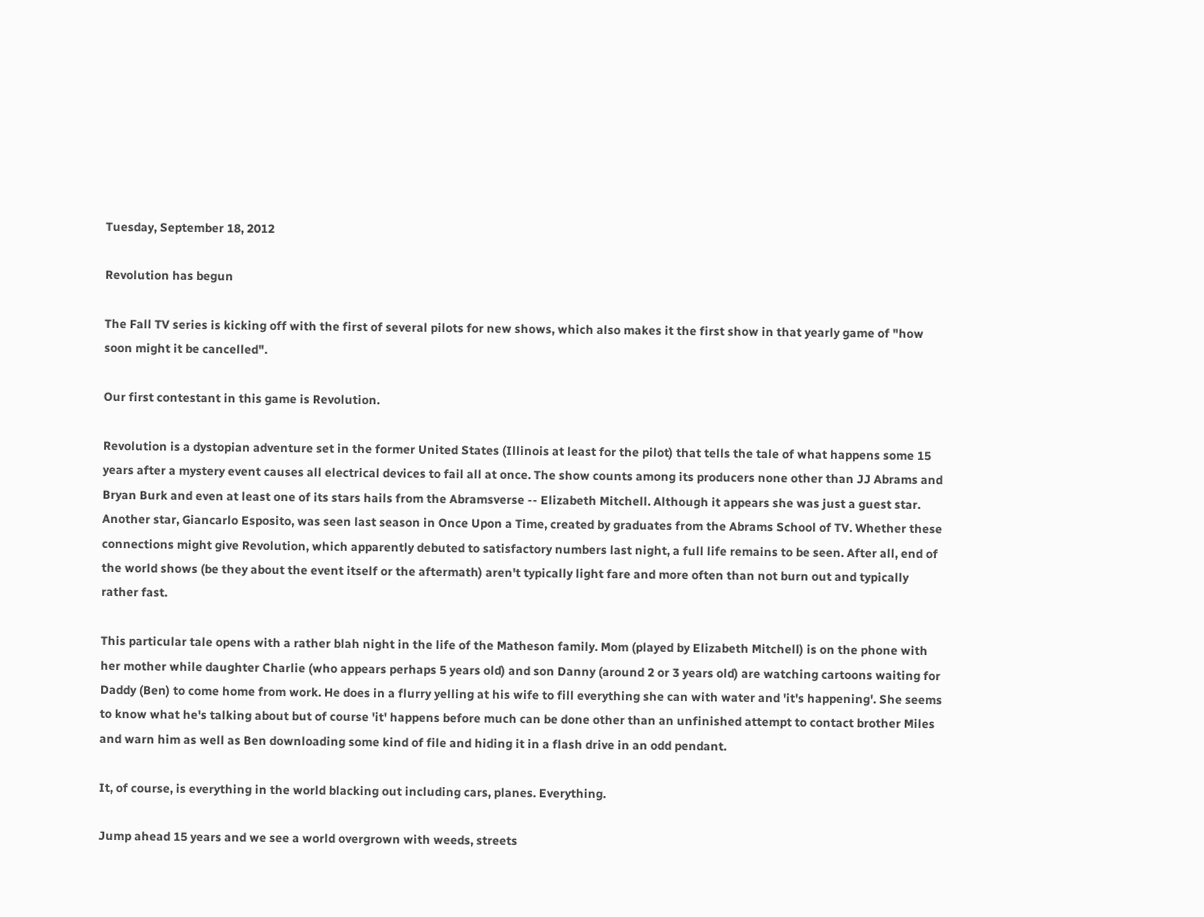Tuesday, September 18, 2012

Revolution has begun

The Fall TV series is kicking off with the first of several pilots for new shows, which also makes it the first show in that yearly game of "how soon might it be cancelled".

Our first contestant in this game is Revolution.

Revolution is a dystopian adventure set in the former United States (Illinois at least for the pilot) that tells the tale of what happens some 15 years after a mystery event causes all electrical devices to fail all at once. The show counts among its producers none other than JJ Abrams and Bryan Burk and even at least one of its stars hails from the Abramsverse -- Elizabeth Mitchell. Although it appears she was just a guest star. Another star, Giancarlo Esposito, was seen last season in Once Upon a Time, created by graduates from the Abrams School of TV. Whether these connections might give Revolution, which apparently debuted to satisfactory numbers last night, a full life remains to be seen. After all, end of the world shows (be they about the event itself or the aftermath) aren't typically light fare and more often than not burn out and typically rather fast.

This particular tale opens with a rather blah night in the life of the Matheson family. Mom (played by Elizabeth Mitchell) is on the phone with her mother while daughter Charlie (who appears perhaps 5 years old) and son Danny (around 2 or 3 years old) are watching cartoons waiting for Daddy (Ben) to come home from work. He does in a flurry yelling at his wife to fill everything she can with water and 'it's happening'. She seems to know what he's talking about but of course 'it' happens before much can be done other than an unfinished attempt to contact brother Miles and warn him as well as Ben downloading some kind of file and hiding it in a flash drive in an odd pendant.

It, of course, is everything in the world blacking out including cars, planes. Everything.

Jump ahead 15 years and we see a world overgrown with weeds, streets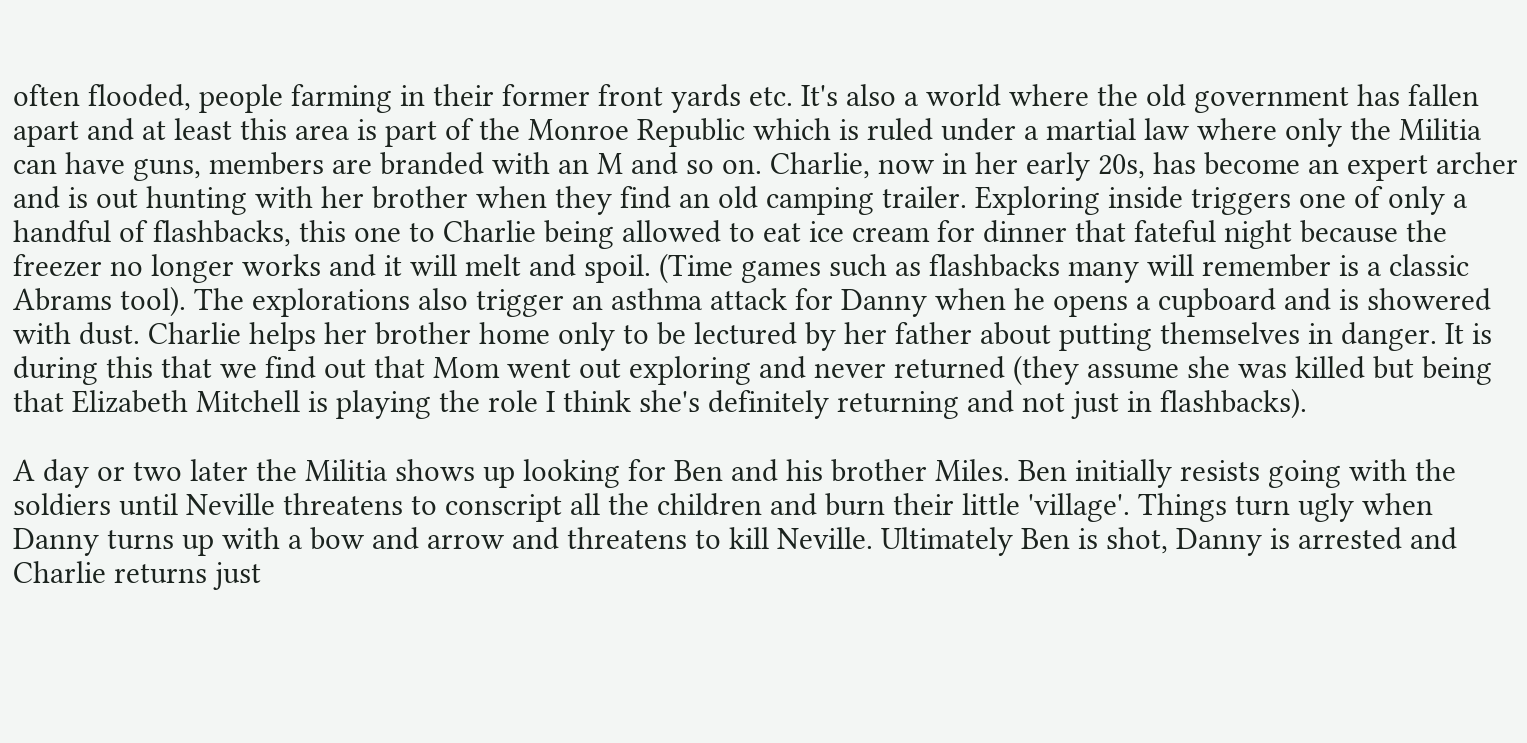often flooded, people farming in their former front yards etc. It's also a world where the old government has fallen apart and at least this area is part of the Monroe Republic which is ruled under a martial law where only the Militia can have guns, members are branded with an M and so on. Charlie, now in her early 20s, has become an expert archer and is out hunting with her brother when they find an old camping trailer. Exploring inside triggers one of only a handful of flashbacks, this one to Charlie being allowed to eat ice cream for dinner that fateful night because the freezer no longer works and it will melt and spoil. (Time games such as flashbacks many will remember is a classic Abrams tool). The explorations also trigger an asthma attack for Danny when he opens a cupboard and is showered with dust. Charlie helps her brother home only to be lectured by her father about putting themselves in danger. It is during this that we find out that Mom went out exploring and never returned (they assume she was killed but being that Elizabeth Mitchell is playing the role I think she's definitely returning and not just in flashbacks).

A day or two later the Militia shows up looking for Ben and his brother Miles. Ben initially resists going with the soldiers until Neville threatens to conscript all the children and burn their little 'village'. Things turn ugly when Danny turns up with a bow and arrow and threatens to kill Neville. Ultimately Ben is shot, Danny is arrested and Charlie returns just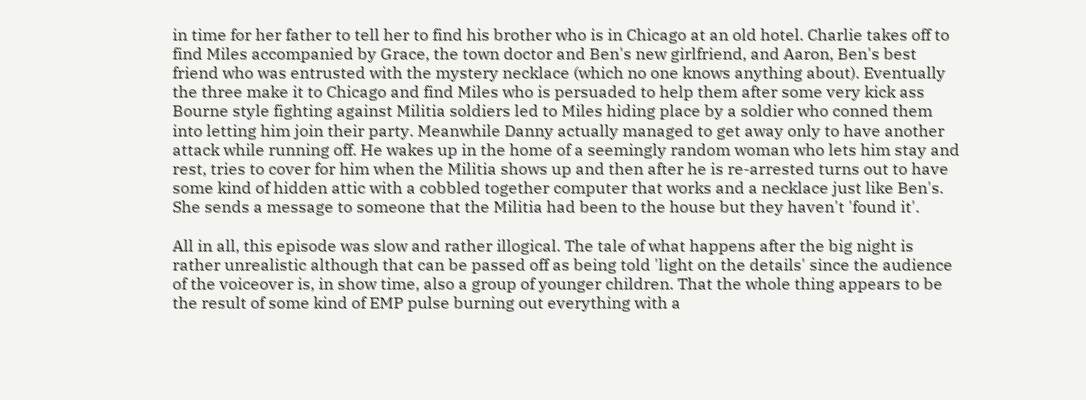in time for her father to tell her to find his brother who is in Chicago at an old hotel. Charlie takes off to find Miles accompanied by Grace, the town doctor and Ben's new girlfriend, and Aaron, Ben's best friend who was entrusted with the mystery necklace (which no one knows anything about). Eventually the three make it to Chicago and find Miles who is persuaded to help them after some very kick ass Bourne style fighting against Militia soldiers led to Miles hiding place by a soldier who conned them into letting him join their party. Meanwhile Danny actually managed to get away only to have another attack while running off. He wakes up in the home of a seemingly random woman who lets him stay and rest, tries to cover for him when the Militia shows up and then after he is re-arrested turns out to have some kind of hidden attic with a cobbled together computer that works and a necklace just like Ben's. She sends a message to someone that the Militia had been to the house but they haven't 'found it'.

All in all, this episode was slow and rather illogical. The tale of what happens after the big night is rather unrealistic although that can be passed off as being told 'light on the details' since the audience of the voiceover is, in show time, also a group of younger children. That the whole thing appears to be the result of some kind of EMP pulse burning out everything with a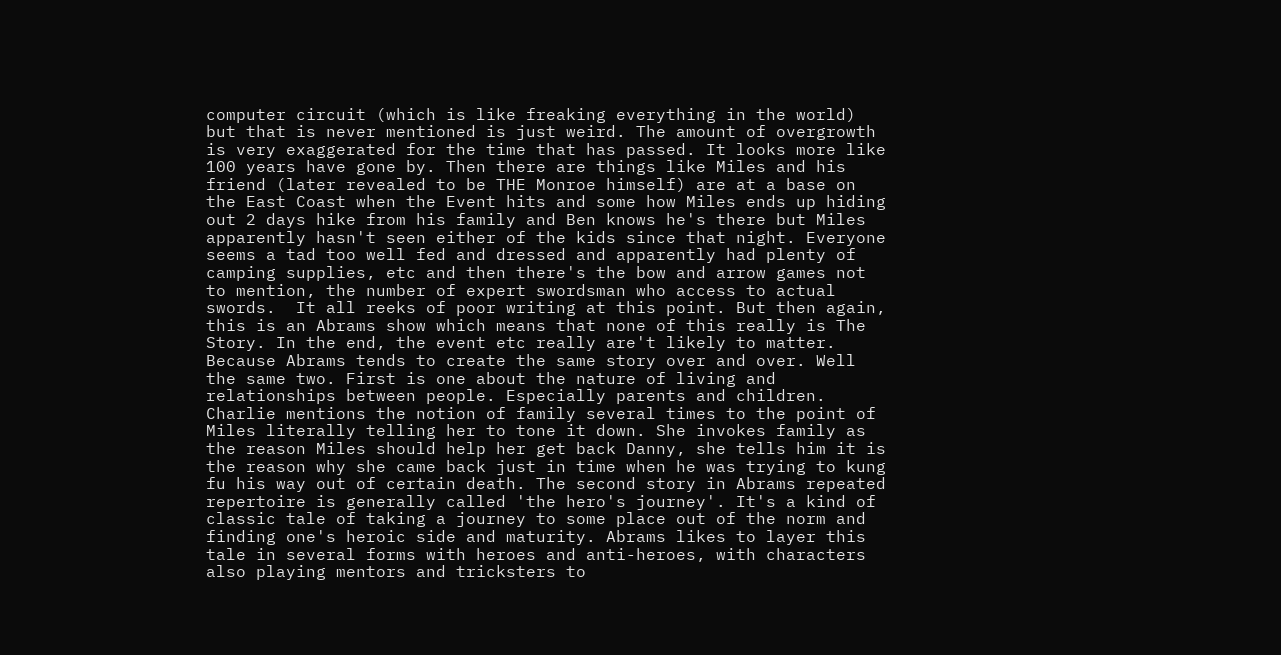computer circuit (which is like freaking everything in the world) but that is never mentioned is just weird. The amount of overgrowth is very exaggerated for the time that has passed. It looks more like 100 years have gone by. Then there are things like Miles and his friend (later revealed to be THE Monroe himself) are at a base on the East Coast when the Event hits and some how Miles ends up hiding out 2 days hike from his family and Ben knows he's there but Miles apparently hasn't seen either of the kids since that night. Everyone seems a tad too well fed and dressed and apparently had plenty of camping supplies, etc and then there's the bow and arrow games not to mention, the number of expert swordsman who access to actual swords.  It all reeks of poor writing at this point. But then again, this is an Abrams show which means that none of this really is The Story. In the end, the event etc really are't likely to matter. Because Abrams tends to create the same story over and over. Well the same two. First is one about the nature of living and relationships between people. Especially parents and children. Charlie mentions the notion of family several times to the point of Miles literally telling her to tone it down. She invokes family as the reason Miles should help her get back Danny, she tells him it is the reason why she came back just in time when he was trying to kung fu his way out of certain death. The second story in Abrams repeated repertoire is generally called 'the hero's journey'. It's a kind of classic tale of taking a journey to some place out of the norm and finding one's heroic side and maturity. Abrams likes to layer this tale in several forms with heroes and anti-heroes, with characters also playing mentors and tricksters to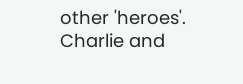other 'heroes'. Charlie and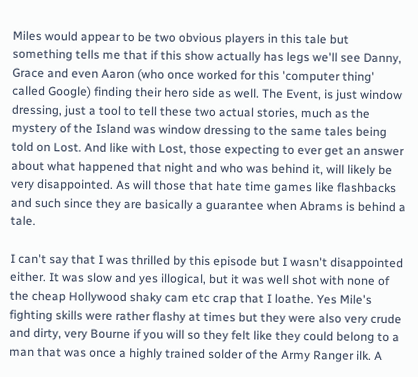Miles would appear to be two obvious players in this tale but something tells me that if this show actually has legs we'll see Danny, Grace and even Aaron (who once worked for this 'computer thing' called Google) finding their hero side as well. The Event, is just window dressing, just a tool to tell these two actual stories, much as the mystery of the Island was window dressing to the same tales being told on Lost. And like with Lost, those expecting to ever get an answer about what happened that night and who was behind it, will likely be very disappointed. As will those that hate time games like flashbacks and such since they are basically a guarantee when Abrams is behind a tale.

I can't say that I was thrilled by this episode but I wasn't disappointed either. It was slow and yes illogical, but it was well shot with none of the cheap Hollywood shaky cam etc crap that I loathe. Yes Mile's fighting skills were rather flashy at times but they were also very crude and dirty, very Bourne if you will so they felt like they could belong to a man that was once a highly trained solder of the Army Ranger ilk. A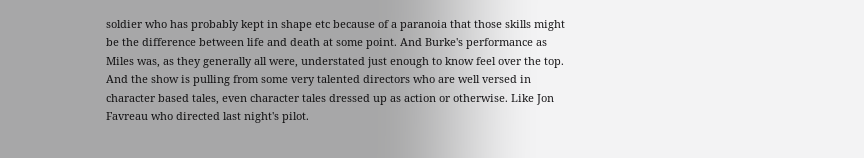soldier who has probably kept in shape etc because of a paranoia that those skills might be the difference between life and death at some point. And Burke's performance as Miles was, as they generally all were, understated just enough to know feel over the top. And the show is pulling from some very talented directors who are well versed in character based tales, even character tales dressed up as action or otherwise. Like Jon Favreau who directed last night's pilot.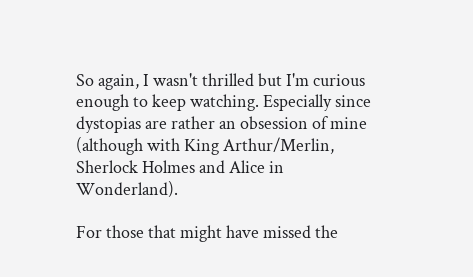So again, I wasn't thrilled but I'm curious enough to keep watching. Especially since dystopias are rather an obsession of mine (although with King Arthur/Merlin, Sherlock Holmes and Alice in Wonderland).

For those that might have missed the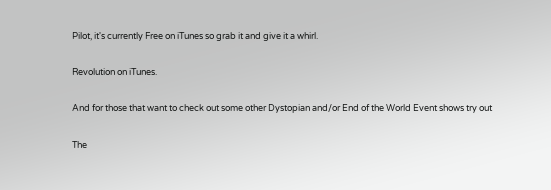Pilot, it's currently Free on iTunes so grab it and give it a whirl.

Revolution on iTunes.

And for those that want to check out some other Dystopian and/or End of the World Event shows try out

The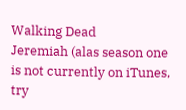Walking Dead
Jeremiah (alas season one is not currently on iTunes, try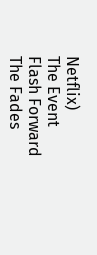Netflix)
The Event
Flash Forward
The Fades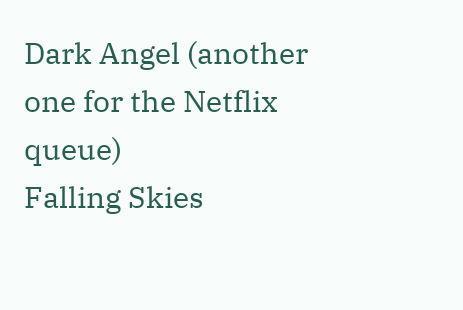Dark Angel (another one for the Netflix queue)
Falling Skies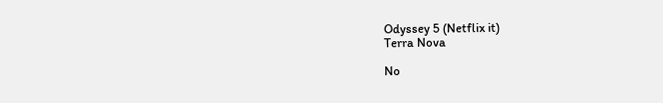Odyssey 5 (Netflix it)
Terra Nova

No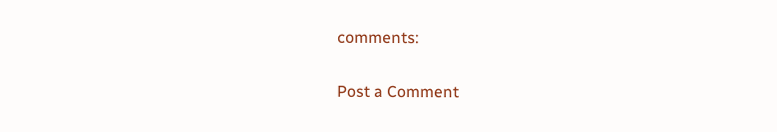comments:

Post a Comment